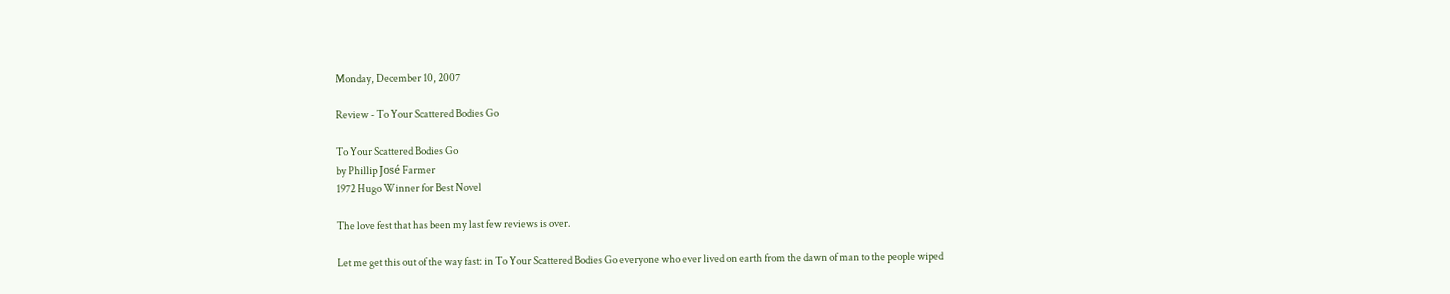Monday, December 10, 2007

Review - To Your Scattered Bodies Go

To Your Scattered Bodies Go
by Phillip José Farmer
1972 Hugo Winner for Best Novel

The love fest that has been my last few reviews is over.

Let me get this out of the way fast: in To Your Scattered Bodies Go everyone who ever lived on earth from the dawn of man to the people wiped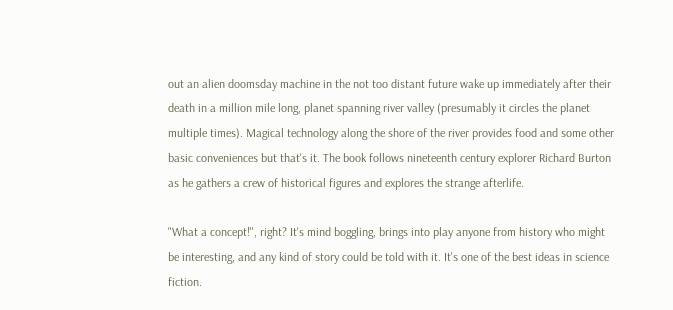out an alien doomsday machine in the not too distant future wake up immediately after their death in a million mile long, planet spanning river valley (presumably it circles the planet multiple times). Magical technology along the shore of the river provides food and some other basic conveniences but that's it. The book follows nineteenth century explorer Richard Burton as he gathers a crew of historical figures and explores the strange afterlife.

"What a concept!", right? It's mind boggling, brings into play anyone from history who might be interesting, and any kind of story could be told with it. It's one of the best ideas in science fiction.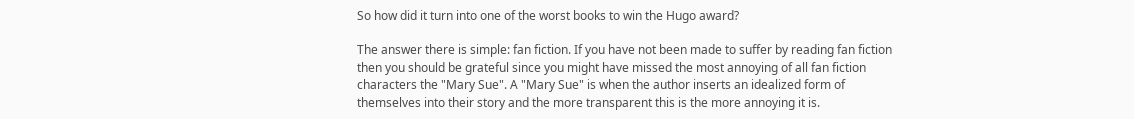So how did it turn into one of the worst books to win the Hugo award?

The answer there is simple: fan fiction. If you have not been made to suffer by reading fan fiction then you should be grateful since you might have missed the most annoying of all fan fiction characters the "Mary Sue". A "Mary Sue" is when the author inserts an idealized form of themselves into their story and the more transparent this is the more annoying it is.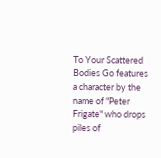To Your Scattered Bodies Go features a character by the name of "Peter Frigate" who drops piles of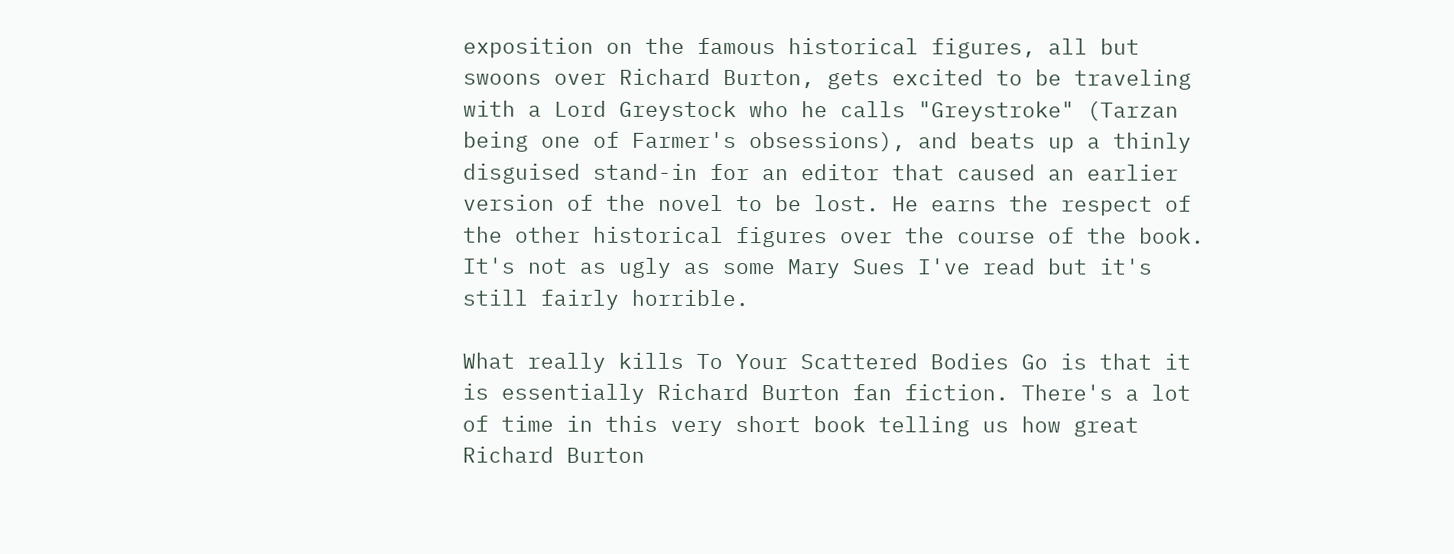exposition on the famous historical figures, all but swoons over Richard Burton, gets excited to be traveling with a Lord Greystock who he calls "Greystroke" (Tarzan being one of Farmer's obsessions), and beats up a thinly disguised stand-in for an editor that caused an earlier version of the novel to be lost. He earns the respect of the other historical figures over the course of the book. It's not as ugly as some Mary Sues I've read but it's still fairly horrible.

What really kills To Your Scattered Bodies Go is that it is essentially Richard Burton fan fiction. There's a lot of time in this very short book telling us how great Richard Burton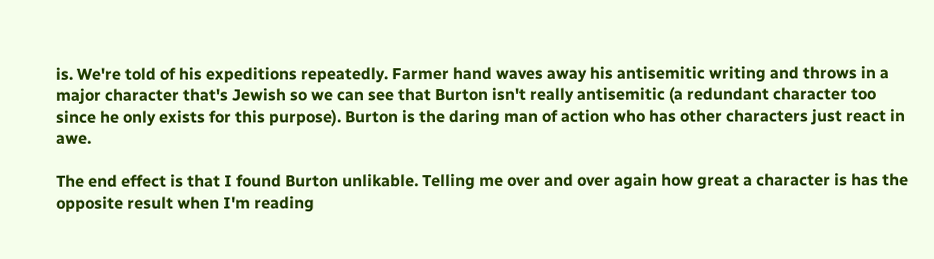is. We're told of his expeditions repeatedly. Farmer hand waves away his antisemitic writing and throws in a major character that's Jewish so we can see that Burton isn't really antisemitic (a redundant character too since he only exists for this purpose). Burton is the daring man of action who has other characters just react in awe.

The end effect is that I found Burton unlikable. Telling me over and over again how great a character is has the opposite result when I'm reading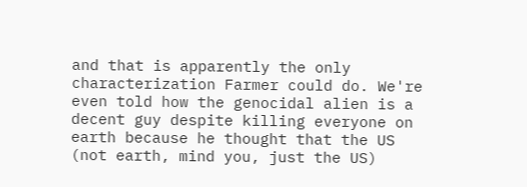and that is apparently the only characterization Farmer could do. We're even told how the genocidal alien is a decent guy despite killing everyone on earth because he thought that the US (not earth, mind you, just the US)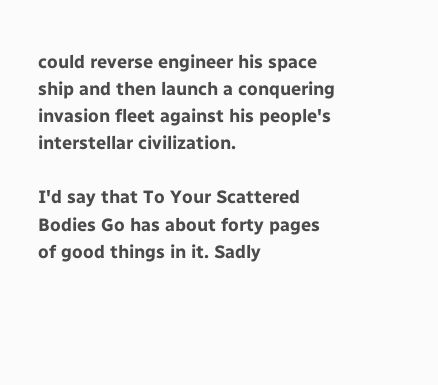could reverse engineer his space ship and then launch a conquering invasion fleet against his people's interstellar civilization.

I'd say that To Your Scattered Bodies Go has about forty pages of good things in it. Sadly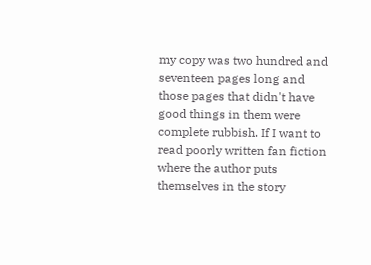my copy was two hundred and seventeen pages long and those pages that didn't have good things in them were complete rubbish. If I want to read poorly written fan fiction where the author puts themselves in the story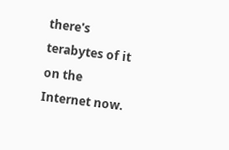there's terabytes of it on the Internet now.